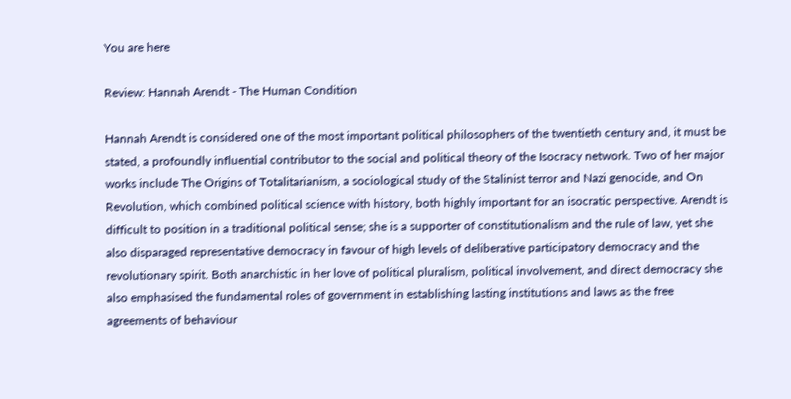You are here

Review: Hannah Arendt - The Human Condition

Hannah Arendt is considered one of the most important political philosophers of the twentieth century and, it must be stated, a profoundly influential contributor to the social and political theory of the Isocracy network. Two of her major works include The Origins of Totalitarianism, a sociological study of the Stalinist terror and Nazi genocide, and On Revolution, which combined political science with history, both highly important for an isocratic perspective. Arendt is difficult to position in a traditional political sense; she is a supporter of constitutionalism and the rule of law, yet she also disparaged representative democracy in favour of high levels of deliberative participatory democracy and the revolutionary spirit. Both anarchistic in her love of political pluralism, political involvement, and direct democracy she also emphasised the fundamental roles of government in establishing lasting institutions and laws as the free agreements of behaviour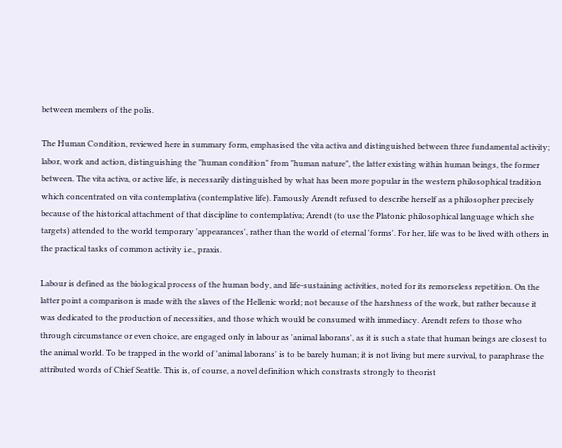between members of the polis.

The Human Condition, reviewed here in summary form, emphasised the vita activa and distinguished between three fundamental activity; labor, work and action, distinguishing the "human condition" from "human nature", the latter existing within human beings, the former between. The vita activa, or active life, is necessarily distinguished by what has been more popular in the western philosophical tradition which concentrated on vita contemplativa (contemplative life). Famously Arendt refused to describe herself as a philosopher precisely because of the historical attachment of that discipline to contemplativa; Arendt (to use the Platonic philosophical language which she targets) attended to the world temporary 'appearances', rather than the world of eternal 'forms'. For her, life was to be lived with others in the practical tasks of common activity i.e., praxis.

Labour is defined as the biological process of the human body, and life-sustaining activities, noted for its remorseless repetition. On the latter point a comparison is made with the slaves of the Hellenic world; not because of the harshness of the work, but rather because it was dedicated to the production of necessities, and those which would be consumed with immediacy. Arendt refers to those who through circumstance or even choice, are engaged only in labour as 'animal laborans', as it is such a state that human beings are closest to the animal world. To be trapped in the world of 'animal laborans' is to be barely human; it is not living but mere survival, to paraphrase the attributed words of Chief Seattle. This is, of course, a novel definition which constrasts strongly to theorist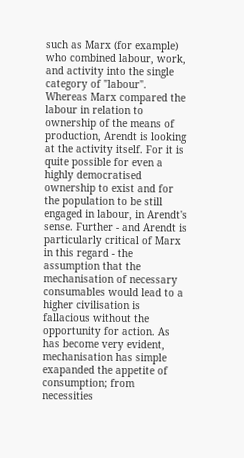such as Marx (for example) who combined labour, work, and activity into the single category of "labour". Whereas Marx compared the labour in relation to ownership of the means of production, Arendt is looking at the activity itself. For it is quite possible for even a highly democratised ownership to exist and for the population to be still engaged in labour, in Arendt's sense. Further - and Arendt is particularly critical of Marx in this regard - the assumption that the mechanisation of necessary consumables would lead to a higher civilisation is fallacious without the opportunity for action. As has become very evident, mechanisation has simple exapanded the appetite of consumption; from necessities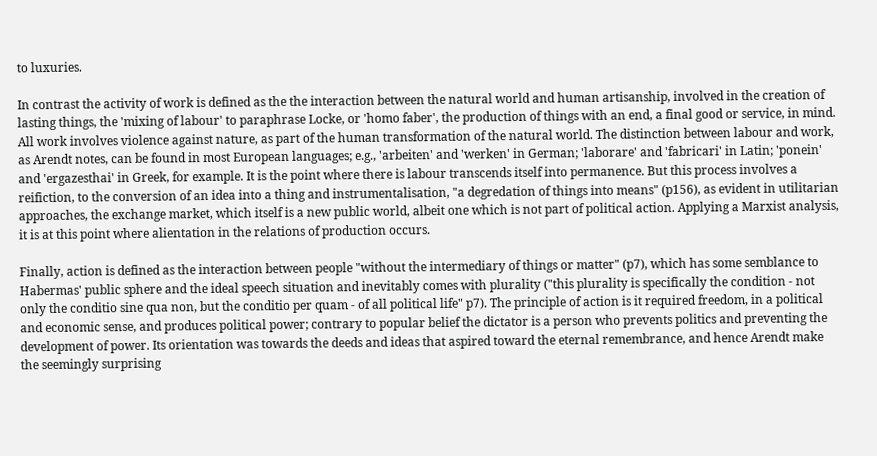to luxuries.

In contrast the activity of work is defined as the the interaction between the natural world and human artisanship, involved in the creation of lasting things, the 'mixing of labour' to paraphrase Locke, or 'homo faber', the production of things with an end, a final good or service, in mind. All work involves violence against nature, as part of the human transformation of the natural world. The distinction between labour and work, as Arendt notes, can be found in most European languages; e.g., 'arbeiten' and 'werken' in German; 'laborare' and 'fabricari' in Latin; 'ponein' and 'ergazesthai' in Greek, for example. It is the point where there is labour transcends itself into permanence. But this process involves a reifiction, to the conversion of an idea into a thing and instrumentalisation, "a degredation of things into means" (p156), as evident in utilitarian approaches, the exchange market, which itself is a new public world, albeit one which is not part of political action. Applying a Marxist analysis, it is at this point where alientation in the relations of production occurs.

Finally, action is defined as the interaction between people "without the intermediary of things or matter" (p7), which has some semblance to Habermas' public sphere and the ideal speech situation and inevitably comes with plurality ("this plurality is specifically the condition - not only the conditio sine qua non, but the conditio per quam - of all political life" p7). The principle of action is it required freedom, in a political and economic sense, and produces political power; contrary to popular belief the dictator is a person who prevents politics and preventing the development of power. Its orientation was towards the deeds and ideas that aspired toward the eternal remembrance, and hence Arendt make the seemingly surprising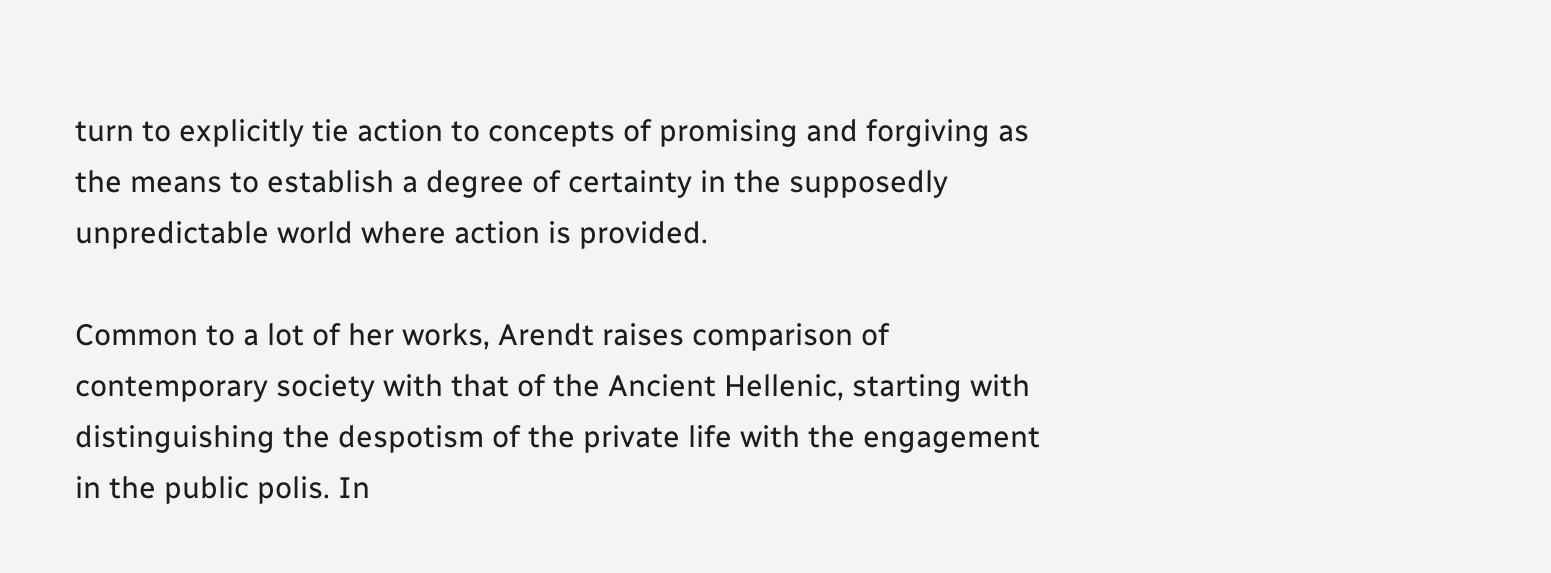turn to explicitly tie action to concepts of promising and forgiving as the means to establish a degree of certainty in the supposedly unpredictable world where action is provided.

Common to a lot of her works, Arendt raises comparison of contemporary society with that of the Ancient Hellenic, starting with distinguishing the despotism of the private life with the engagement in the public polis. In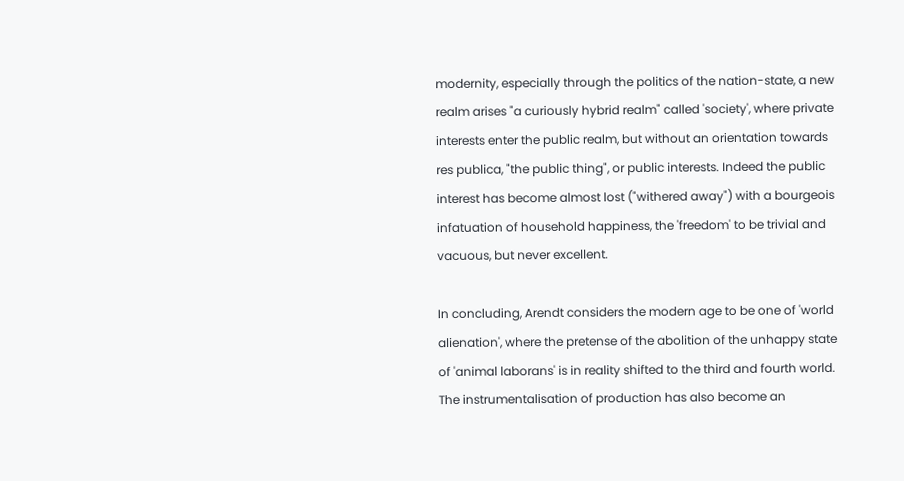modernity, especially through the politics of the nation-state, a new realm arises "a curiously hybrid realm" called 'society', where private interests enter the public realm, but without an orientation towards res publica, "the public thing", or public interests. Indeed the public interest has become almost lost ("withered away") with a bourgeois infatuation of household happiness, the 'freedom' to be trivial and vacuous, but never excellent.

In concluding, Arendt considers the modern age to be one of 'world alienation', where the pretense of the abolition of the unhappy state of 'animal laborans' is in reality shifted to the third and fourth world. The instrumentalisation of production has also become an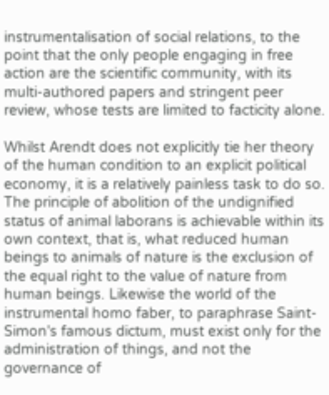instrumentalisation of social relations, to the point that the only people engaging in free action are the scientific community, with its multi-authored papers and stringent peer review, whose tests are limited to facticity alone.

Whilst Arendt does not explicitly tie her theory of the human condition to an explicit political economy, it is a relatively painless task to do so. The principle of abolition of the undignified status of animal laborans is achievable within its own context, that is, what reduced human beings to animals of nature is the exclusion of the equal right to the value of nature from human beings. Likewise the world of the instrumental homo faber, to paraphrase Saint-Simon's famous dictum, must exist only for the administration of things, and not the governance of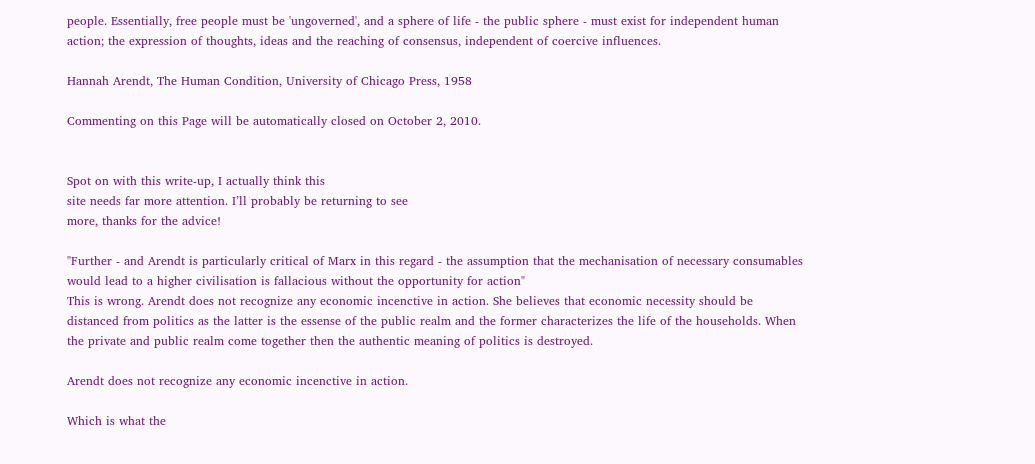people. Essentially, free people must be 'ungoverned', and a sphere of life - the public sphere - must exist for independent human action; the expression of thoughts, ideas and the reaching of consensus, independent of coercive influences.

Hannah Arendt, The Human Condition, University of Chicago Press, 1958

Commenting on this Page will be automatically closed on October 2, 2010.


Spot on with this write-up, I actually think this
site needs far more attention. I’ll probably be returning to see
more, thanks for the advice!

"Further - and Arendt is particularly critical of Marx in this regard - the assumption that the mechanisation of necessary consumables would lead to a higher civilisation is fallacious without the opportunity for action"
This is wrong. Arendt does not recognize any economic incenctive in action. She believes that economic necessity should be distanced from politics as the latter is the essense of the public realm and the former characterizes the life of the households. When the private and public realm come together then the authentic meaning of politics is destroyed.

Arendt does not recognize any economic incenctive in action.

Which is what the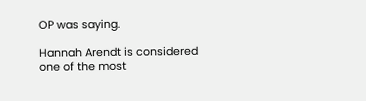OP was saying.

Hannah Arendt is considered one of the most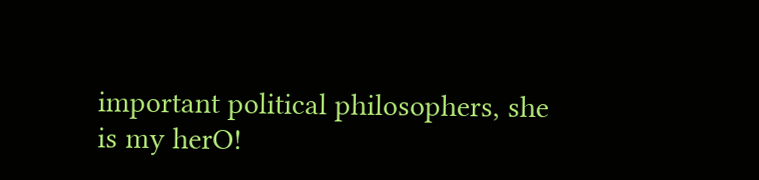important political philosophers, she is my herO!